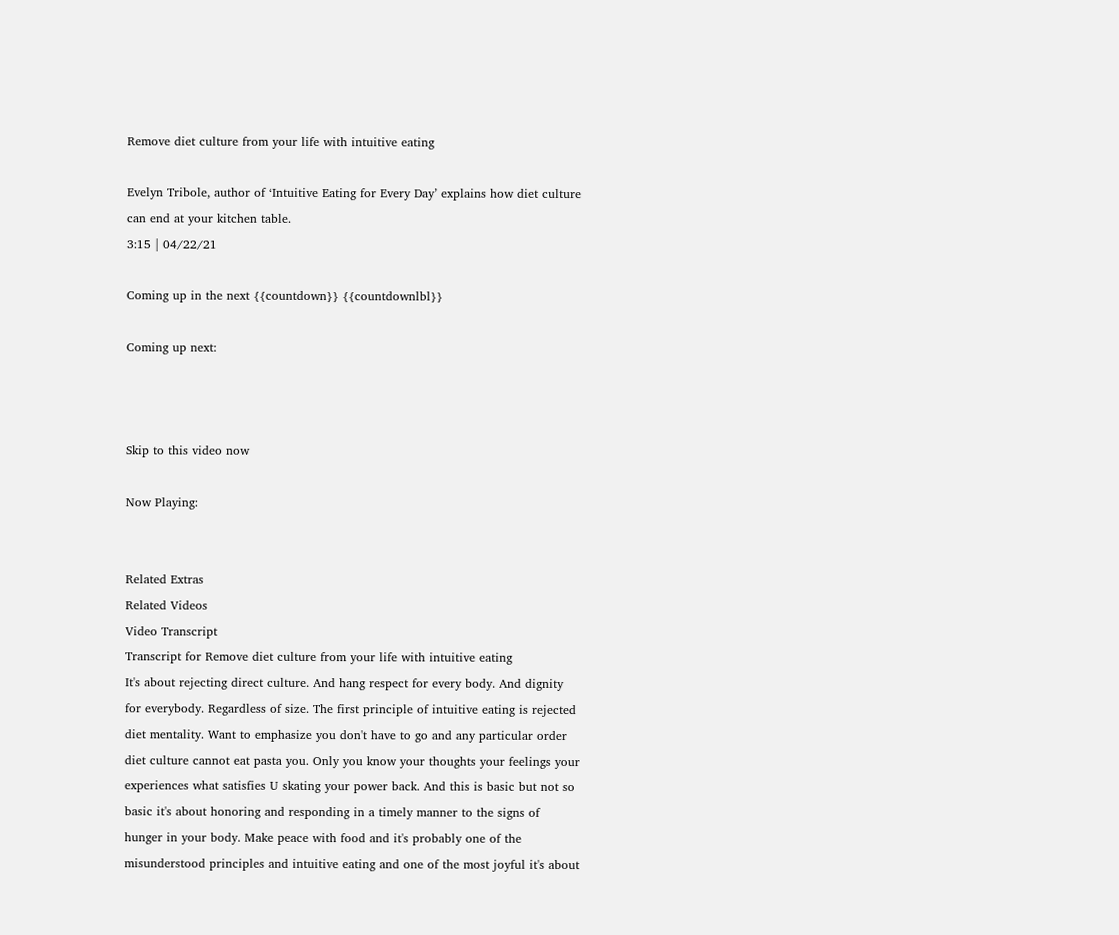Remove diet culture from your life with intuitive eating

Evelyn Tribole, author of ‘Intuitive Eating for Every Day’ explains how diet culture can end at your kitchen table.
3:15 | 04/22/21

Coming up in the next {{countdown}} {{countdownlbl}}

Coming up next:



Skip to this video now

Now Playing:


Related Extras
Related Videos
Video Transcript
Transcript for Remove diet culture from your life with intuitive eating
It's about rejecting direct culture. And hang respect for every body. And dignity for everybody. Regardless of size. The first principle of intuitive eating is rejected diet mentality. Want to emphasize you don't have to go and any particular order diet culture cannot eat pasta you. Only you know your thoughts your feelings your experiences what satisfies U skating your power back. And this is basic but not so basic it's about honoring and responding in a timely manner to the signs of hunger in your body. Make peace with food and it's probably one of the misunderstood principles and intuitive eating and one of the most joyful it's about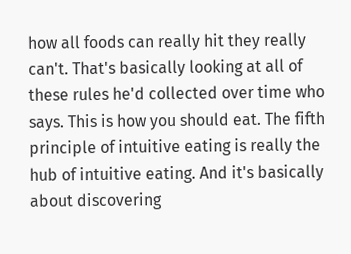how all foods can really hit they really can't. That's basically looking at all of these rules he'd collected over time who says. This is how you should eat. The fifth principle of intuitive eating is really the hub of intuitive eating. And it's basically about discovering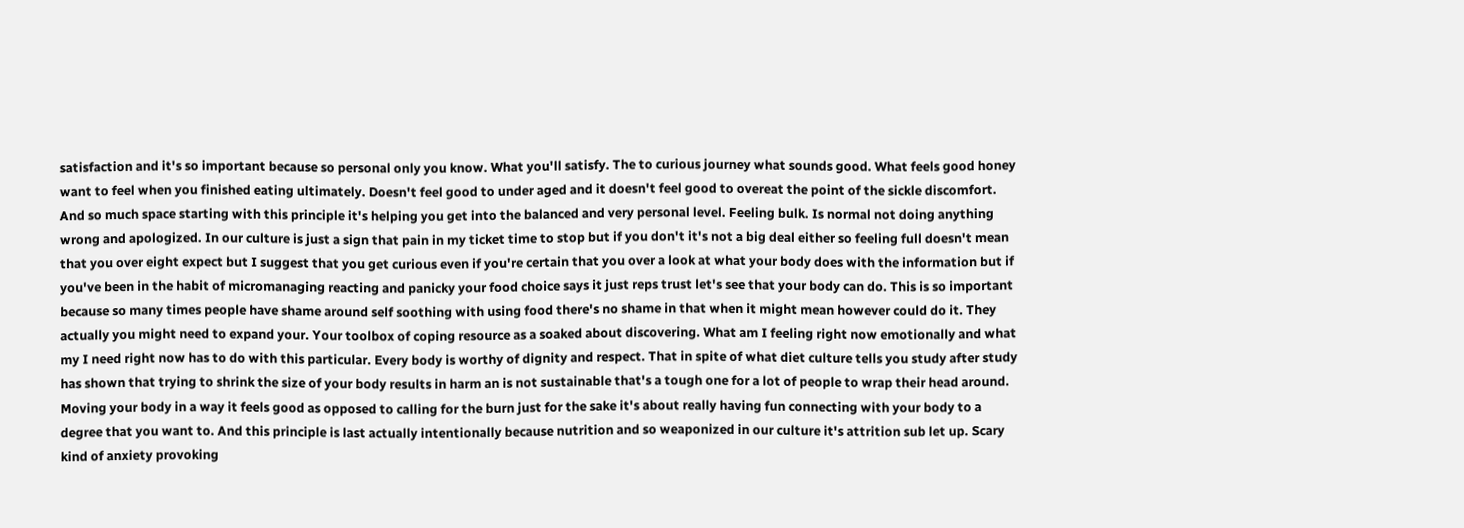satisfaction and it's so important because so personal only you know. What you'll satisfy. The to curious journey what sounds good. What feels good honey want to feel when you finished eating ultimately. Doesn't feel good to under aged and it doesn't feel good to overeat the point of the sickle discomfort. And so much space starting with this principle it's helping you get into the balanced and very personal level. Feeling bulk. Is normal not doing anything wrong and apologized. In our culture is just a sign that pain in my ticket time to stop but if you don't it's not a big deal either so feeling full doesn't mean that you over eight expect but I suggest that you get curious even if you're certain that you over a look at what your body does with the information but if you've been in the habit of micromanaging reacting and panicky your food choice says it just reps trust let's see that your body can do. This is so important because so many times people have shame around self soothing with using food there's no shame in that when it might mean however could do it. They actually you might need to expand your. Your toolbox of coping resource as a soaked about discovering. What am I feeling right now emotionally and what my I need right now has to do with this particular. Every body is worthy of dignity and respect. That in spite of what diet culture tells you study after study has shown that trying to shrink the size of your body results in harm an is not sustainable that's a tough one for a lot of people to wrap their head around. Moving your body in a way it feels good as opposed to calling for the burn just for the sake it's about really having fun connecting with your body to a degree that you want to. And this principle is last actually intentionally because nutrition and so weaponized in our culture it's attrition sub let up. Scary kind of anxiety provoking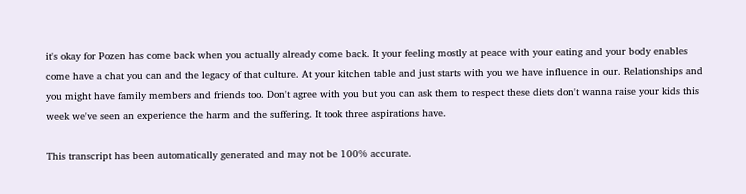it's okay for Pozen has come back when you actually already come back. It your feeling mostly at peace with your eating and your body enables come have a chat you can and the legacy of that culture. At your kitchen table and just starts with you we have influence in our. Relationships and you might have family members and friends too. Don't agree with you but you can ask them to respect these diets don't wanna raise your kids this week we've seen an experience the harm and the suffering. It took three aspirations have.

This transcript has been automatically generated and may not be 100% accurate.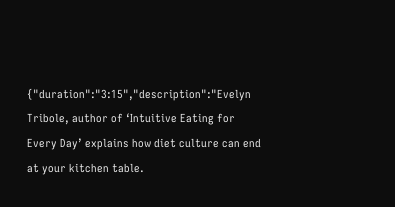{"duration":"3:15","description":"Evelyn Tribole, author of ‘Intuitive Eating for Every Day’ explains how diet culture can end at your kitchen table.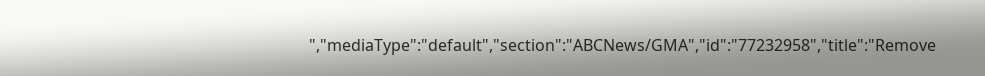","mediaType":"default","section":"ABCNews/GMA","id":"77232958","title":"Remove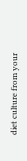diet culture from your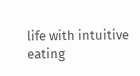life with intuitive eating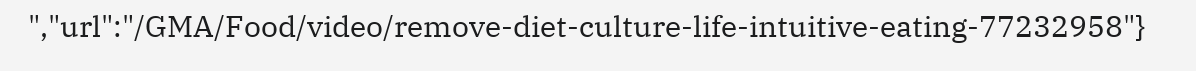","url":"/GMA/Food/video/remove-diet-culture-life-intuitive-eating-77232958"}